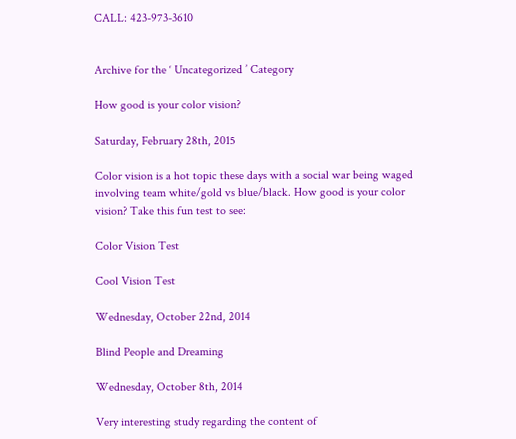CALL: 423-973-3610


Archive for the ‘ Uncategorized ’ Category

How good is your color vision?

Saturday, February 28th, 2015

Color vision is a hot topic these days with a social war being waged involving team white/gold vs blue/black. How good is your color vision? Take this fun test to see:

Color Vision Test

Cool Vision Test

Wednesday, October 22nd, 2014

Blind People and Dreaming

Wednesday, October 8th, 2014

Very interesting study regarding the content of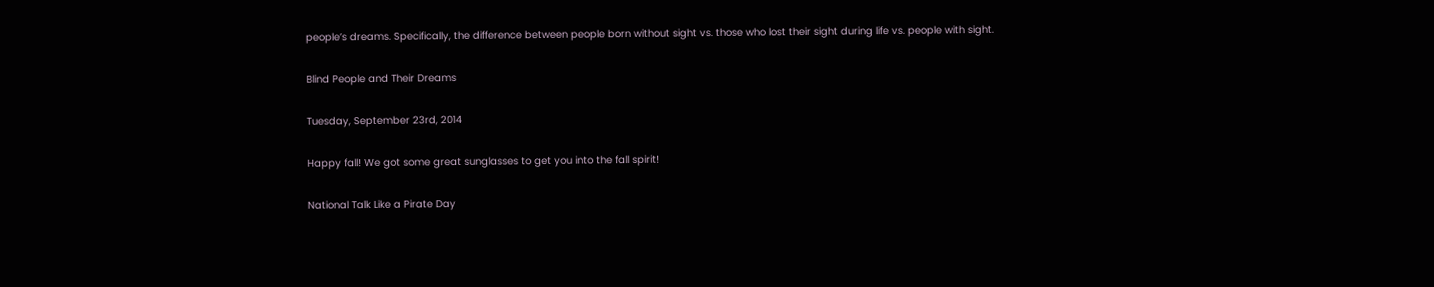people’s dreams. Specifically, the difference between people born without sight vs. those who lost their sight during life vs. people with sight.

Blind People and Their Dreams

Tuesday, September 23rd, 2014

Happy fall! We got some great sunglasses to get you into the fall spirit!

National Talk Like a Pirate Day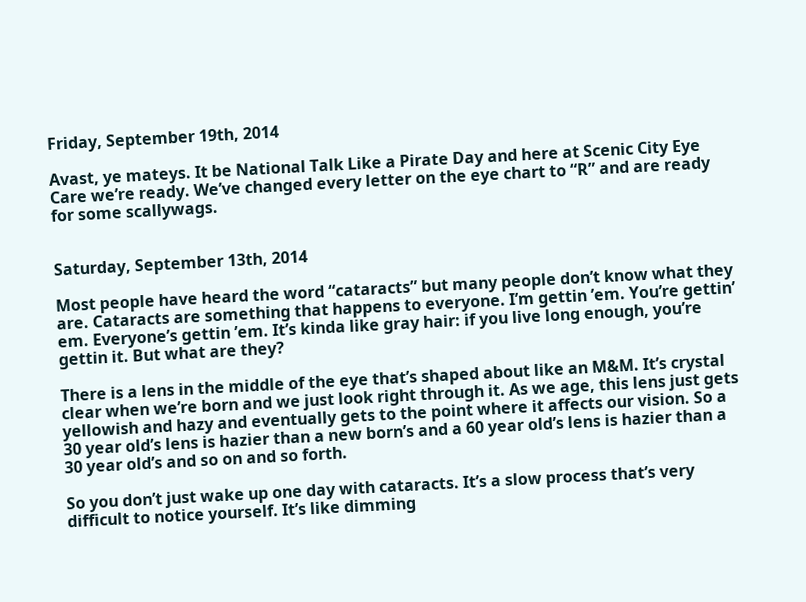Friday, September 19th, 2014

Avast, ye mateys. It be National Talk Like a Pirate Day and here at Scenic City Eye Care we’re ready. We’ve changed every letter on the eye chart to “R” and are ready for some scallywags.


Saturday, September 13th, 2014

Most people have heard the word “cataracts” but many people don’t know what they are. Cataracts are something that happens to everyone. I’m gettin ’em. You’re gettin’ em. Everyone’s gettin ’em. It’s kinda like gray hair: if you live long enough, you’re gettin it. But what are they?

There is a lens in the middle of the eye that’s shaped about like an M&M. It’s crystal clear when we’re born and we just look right through it. As we age, this lens just gets yellowish and hazy and eventually gets to the point where it affects our vision. So a 30 year old’s lens is hazier than a new born’s and a 60 year old’s lens is hazier than a 30 year old’s and so on and so forth.

So you don’t just wake up one day with cataracts. It’s a slow process that’s very difficult to notice yourself. It’s like dimming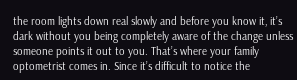the room lights down real slowly and before you know it, it’s dark without you being completely aware of the change unless someone points it out to you. That’s where your family optometrist comes in. Since it’s difficult to notice the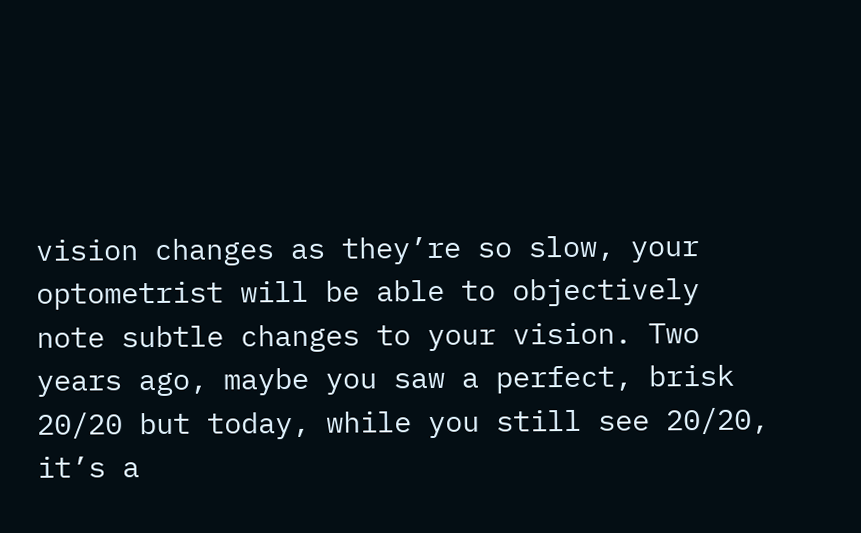vision changes as they’re so slow, your optometrist will be able to objectively note subtle changes to your vision. Two years ago, maybe you saw a perfect, brisk 20/20 but today, while you still see 20/20, it’s a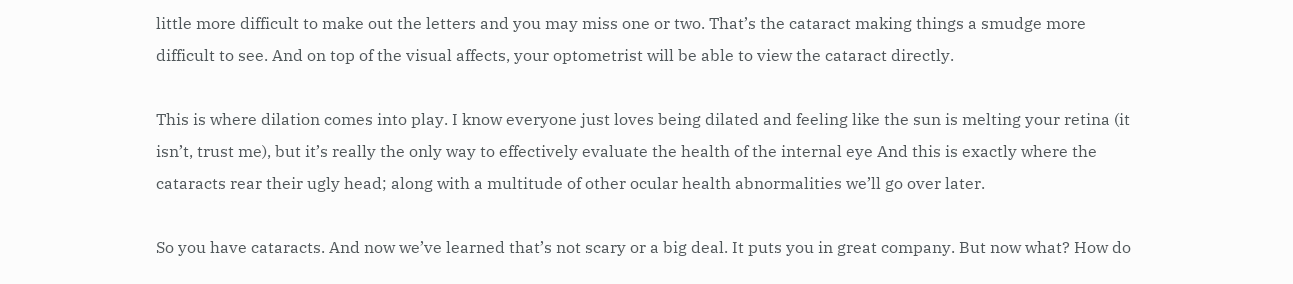little more difficult to make out the letters and you may miss one or two. That’s the cataract making things a smudge more difficult to see. And on top of the visual affects, your optometrist will be able to view the cataract directly.

This is where dilation comes into play. I know everyone just loves being dilated and feeling like the sun is melting your retina (it isn’t, trust me), but it’s really the only way to effectively evaluate the health of the internal eye And this is exactly where the cataracts rear their ugly head; along with a multitude of other ocular health abnormalities we’ll go over later.

So you have cataracts. And now we’ve learned that’s not scary or a big deal. It puts you in great company. But now what? How do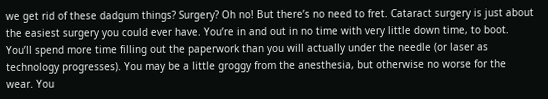we get rid of these dadgum things? Surgery? Oh no! But there’s no need to fret. Cataract surgery is just about the easiest surgery you could ever have. You’re in and out in no time with very little down time, to boot. You’ll spend more time filling out the paperwork than you will actually under the needle (or laser as technology progresses). You may be a little groggy from the anesthesia, but otherwise no worse for the wear. You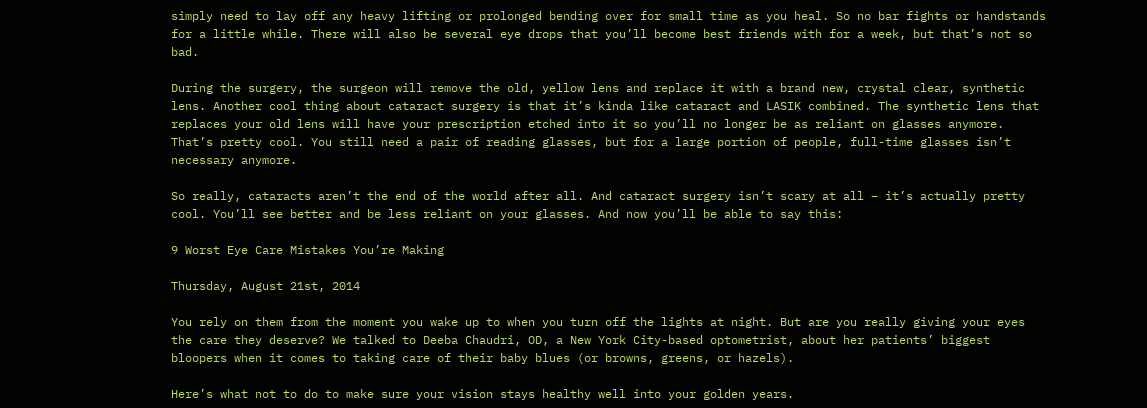simply need to lay off any heavy lifting or prolonged bending over for small time as you heal. So no bar fights or handstands for a little while. There will also be several eye drops that you’ll become best friends with for a week, but that’s not so bad.

During the surgery, the surgeon will remove the old, yellow lens and replace it with a brand new, crystal clear, synthetic lens. Another cool thing about cataract surgery is that it’s kinda like cataract and LASIK combined. The synthetic lens that replaces your old lens will have your prescription etched into it so you’ll no longer be as reliant on glasses anymore. That’s pretty cool. You still need a pair of reading glasses, but for a large portion of people, full-time glasses isn’t necessary anymore.

So really, cataracts aren’t the end of the world after all. And cataract surgery isn’t scary at all – it’s actually pretty cool. You’ll see better and be less reliant on your glasses. And now you’ll be able to say this:

9 Worst Eye Care Mistakes You’re Making

Thursday, August 21st, 2014

You rely on them from the moment you wake up to when you turn off the lights at night. But are you really giving your eyes the care they deserve? We talked to Deeba Chaudri, OD, a New York City-based optometrist, about her patients’ biggest bloopers when it comes to taking care of their baby blues (or browns, greens, or hazels).

Here’s what not to do to make sure your vision stays healthy well into your golden years.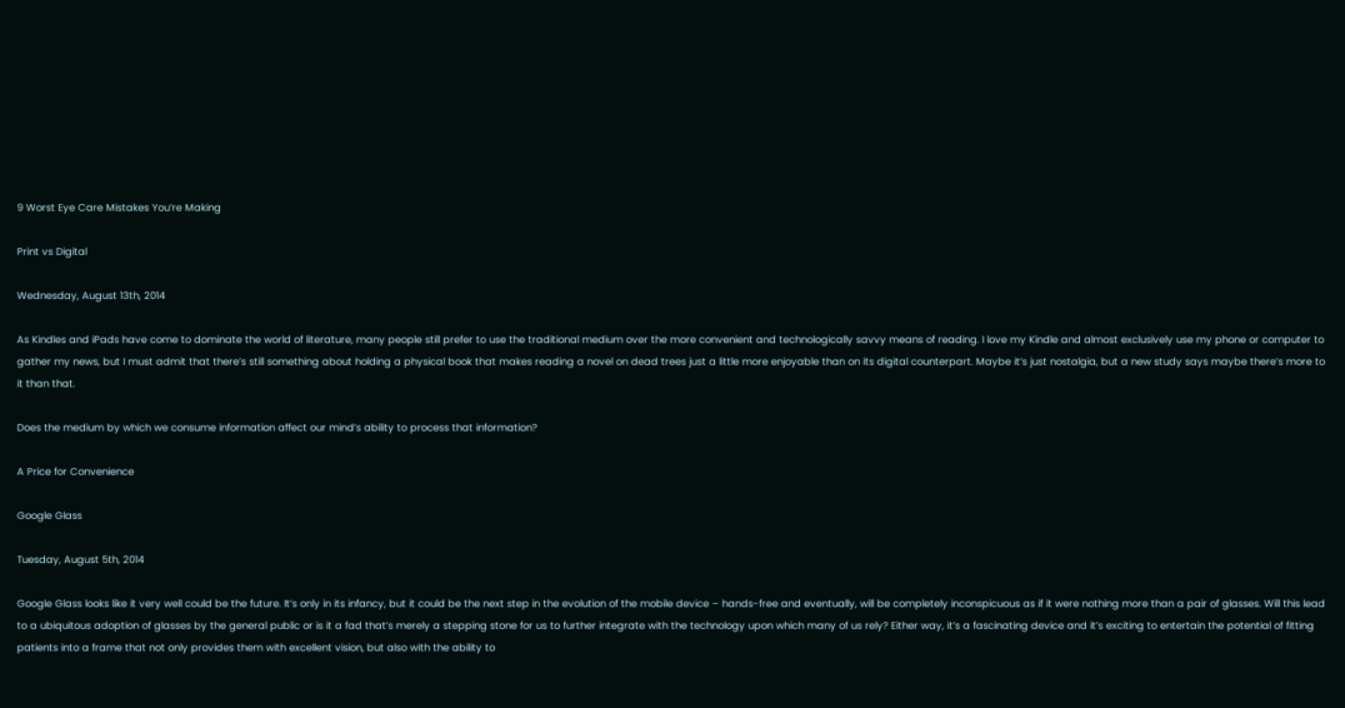9 Worst Eye Care Mistakes You’re Making

Print vs Digital

Wednesday, August 13th, 2014

As Kindles and iPads have come to dominate the world of literature, many people still prefer to use the traditional medium over the more convenient and technologically savvy means of reading. I love my Kindle and almost exclusively use my phone or computer to gather my news, but I must admit that there’s still something about holding a physical book that makes reading a novel on dead trees just a little more enjoyable than on its digital counterpart. Maybe it’s just nostalgia, but a new study says maybe there’s more to it than that.

Does the medium by which we consume information affect our mind’s ability to process that information?

A Price for Convenience

Google Glass

Tuesday, August 5th, 2014

Google Glass looks like it very well could be the future. It’s only in its infancy, but it could be the next step in the evolution of the mobile device – hands-free and eventually, will be completely inconspicuous as if it were nothing more than a pair of glasses. Will this lead to a ubiquitous adoption of glasses by the general public or is it a fad that’s merely a stepping stone for us to further integrate with the technology upon which many of us rely? Either way, it’s a fascinating device and it’s exciting to entertain the potential of fitting patients into a frame that not only provides them with excellent vision, but also with the ability to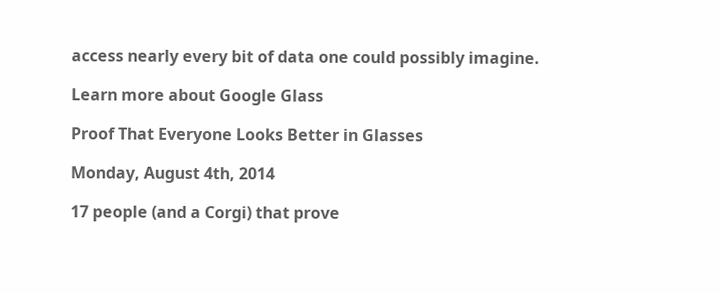access nearly every bit of data one could possibly imagine.

Learn more about Google Glass

Proof That Everyone Looks Better in Glasses

Monday, August 4th, 2014

17 people (and a Corgi) that prove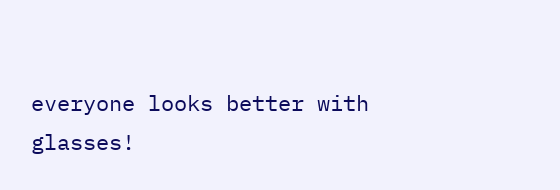everyone looks better with glasses!